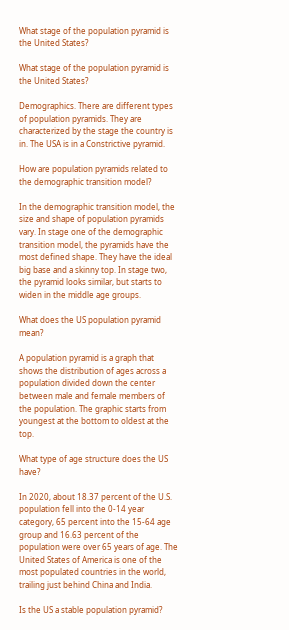What stage of the population pyramid is the United States?

What stage of the population pyramid is the United States?

Demographics. There are different types of population pyramids. They are characterized by the stage the country is in. The USA is in a Constrictive pyramid.

How are population pyramids related to the demographic transition model?

In the demographic transition model, the size and shape of population pyramids vary. In stage one of the demographic transition model, the pyramids have the most defined shape. They have the ideal big base and a skinny top. In stage two, the pyramid looks similar, but starts to widen in the middle age groups.

What does the US population pyramid mean?

A population pyramid is a graph that shows the distribution of ages across a population divided down the center between male and female members of the population. The graphic starts from youngest at the bottom to oldest at the top.

What type of age structure does the US have?

In 2020, about 18.37 percent of the U.S. population fell into the 0-14 year category, 65 percent into the 15-64 age group and 16.63 percent of the population were over 65 years of age. The United States of America is one of the most populated countries in the world, trailing just behind China and India.

Is the US a stable population pyramid?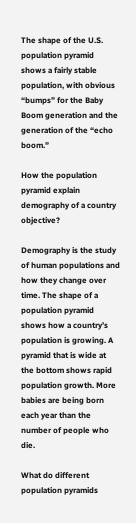The shape of the U.S. population pyramid shows a fairly stable population, with obvious “bumps” for the Baby Boom generation and the generation of the “echo boom.”

How the population pyramid explain demography of a country objective?

Demography is the study of human populations and how they change over time. The shape of a population pyramid shows how a country’s population is growing. A pyramid that is wide at the bottom shows rapid population growth. More babies are being born each year than the number of people who die.

What do different population pyramids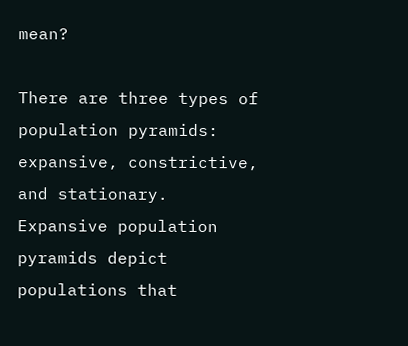mean?

There are three types of population pyramids: expansive, constrictive, and stationary. Expansive population pyramids depict populations that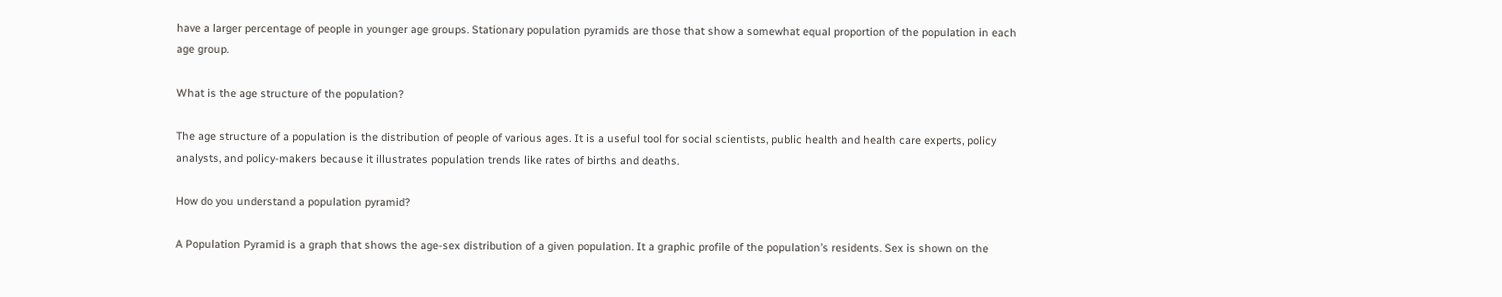have a larger percentage of people in younger age groups. Stationary population pyramids are those that show a somewhat equal proportion of the population in each age group.

What is the age structure of the population?

The age structure of a population is the distribution of people of various ages. It is a useful tool for social scientists, public health and health care experts, policy analysts, and policy-makers because it illustrates population trends like rates of births and deaths.

How do you understand a population pyramid?

A Population Pyramid is a graph that shows the age-sex distribution of a given population. It a graphic profile of the population’s residents. Sex is shown on the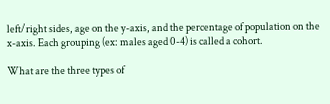left/right sides, age on the y-axis, and the percentage of population on the x-axis. Each grouping (ex: males aged 0-4) is called a cohort.

What are the three types of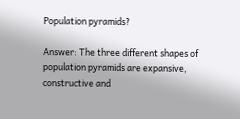Population pyramids?

Answer: The three different shapes of population pyramids are expansive, constructive and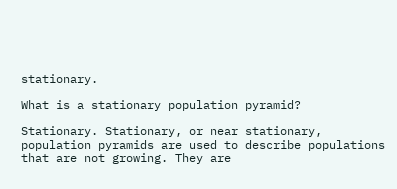stationary.

What is a stationary population pyramid?

Stationary. Stationary, or near stationary, population pyramids are used to describe populations that are not growing. They are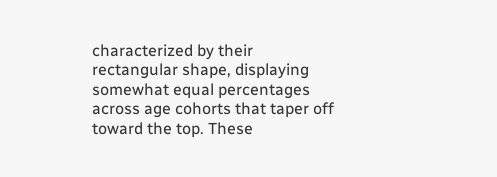characterized by their rectangular shape, displaying somewhat equal percentages across age cohorts that taper off toward the top. These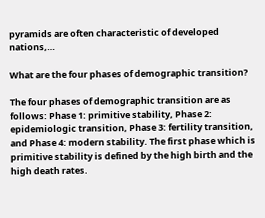pyramids are often characteristic of developed nations,…

What are the four phases of demographic transition?

The four phases of demographic transition are as follows: Phase 1: primitive stability, Phase 2: epidemiologic transition, Phase 3: fertility transition, and Phase 4: modern stability. The first phase which is primitive stability is defined by the high birth and the high death rates.